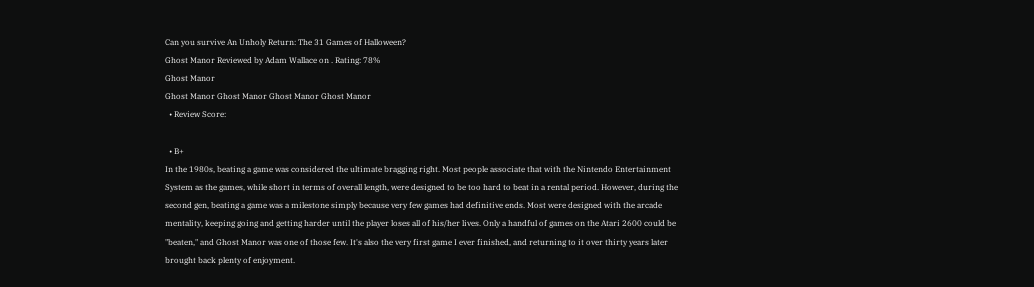Can you survive An Unholy Return: The 31 Games of Halloween?
Ghost Manor Reviewed by Adam Wallace on . Rating: 78%
Ghost Manor
Ghost Manor Ghost Manor Ghost Manor Ghost Manor
  • Review Score:

  • B+
In the 1980s, beating a game was considered the ultimate bragging right. Most people associate that with the Nintendo Entertainment System as the games, while short in terms of overall length, were designed to be too hard to beat in a rental period. However, during the second gen, beating a game was a milestone simply because very few games had definitive ends. Most were designed with the arcade mentality, keeping going and getting harder until the player loses all of his/her lives. Only a handful of games on the Atari 2600 could be "beaten," and Ghost Manor was one of those few. It's also the very first game I ever finished, and returning to it over thirty years later brought back plenty of enjoyment.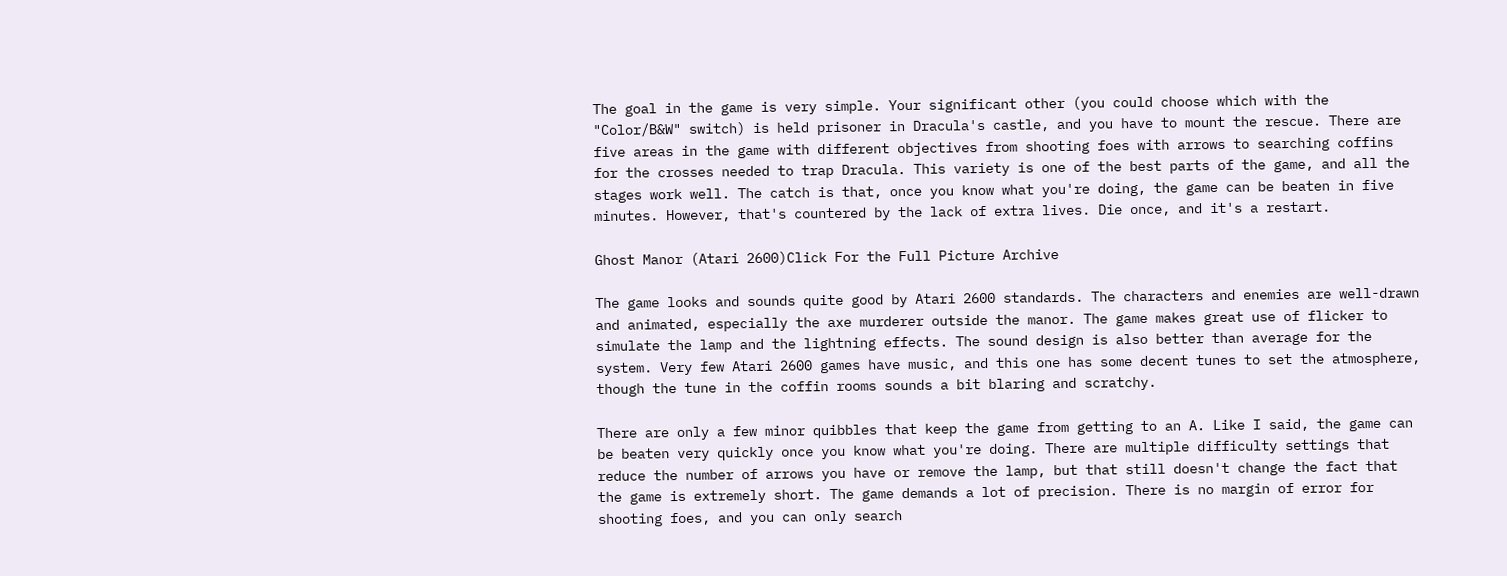The goal in the game is very simple. Your significant other (you could choose which with the "Color/B&W" switch) is held prisoner in Dracula's castle, and you have to mount the rescue. There are five areas in the game with different objectives from shooting foes with arrows to searching coffins for the crosses needed to trap Dracula. This variety is one of the best parts of the game, and all the stages work well. The catch is that, once you know what you're doing, the game can be beaten in five minutes. However, that's countered by the lack of extra lives. Die once, and it's a restart.

Ghost Manor (Atari 2600)Click For the Full Picture Archive

The game looks and sounds quite good by Atari 2600 standards. The characters and enemies are well-drawn and animated, especially the axe murderer outside the manor. The game makes great use of flicker to simulate the lamp and the lightning effects. The sound design is also better than average for the system. Very few Atari 2600 games have music, and this one has some decent tunes to set the atmosphere, though the tune in the coffin rooms sounds a bit blaring and scratchy.

There are only a few minor quibbles that keep the game from getting to an A. Like I said, the game can be beaten very quickly once you know what you're doing. There are multiple difficulty settings that reduce the number of arrows you have or remove the lamp, but that still doesn't change the fact that the game is extremely short. The game demands a lot of precision. There is no margin of error for shooting foes, and you can only search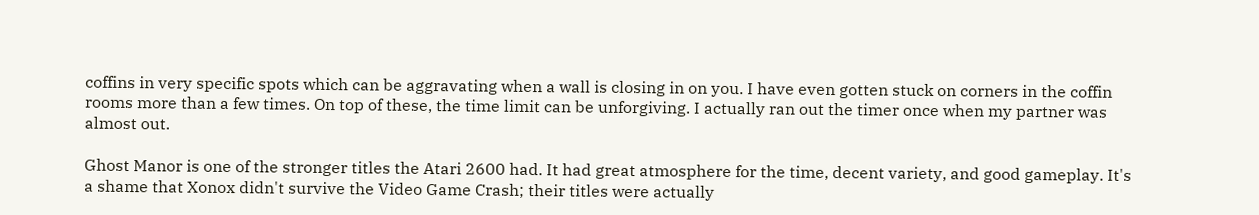coffins in very specific spots which can be aggravating when a wall is closing in on you. I have even gotten stuck on corners in the coffin rooms more than a few times. On top of these, the time limit can be unforgiving. I actually ran out the timer once when my partner was almost out.

Ghost Manor is one of the stronger titles the Atari 2600 had. It had great atmosphere for the time, decent variety, and good gameplay. It's a shame that Xonox didn't survive the Video Game Crash; their titles were actually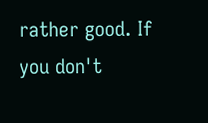rather good. If you don't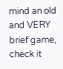mind an old and VERY brief game, check it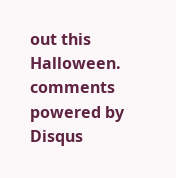out this Halloween.
comments powered by Disqus